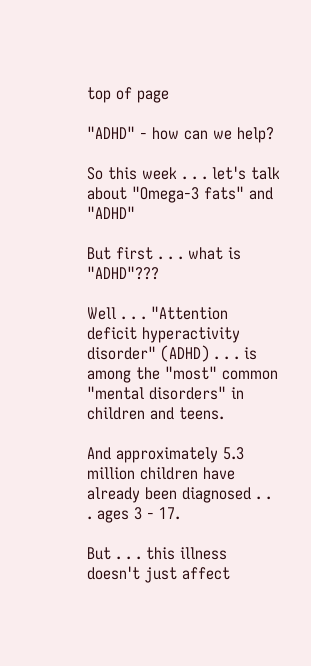top of page

"ADHD" - how can we help?

So this week . . . let's talk about "Omega-3 fats" and "ADHD"

But first . . . what is "ADHD"???

Well . . . "Attention deficit hyperactivity disorder" (ADHD) . . . is among the "most" common "mental disorders" in children and teens.

And approximately 5.3 million children have already been diagnosed . . . ages 3 - 17.

But . . . this illness doesn't just affect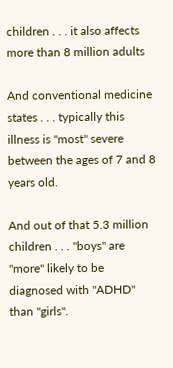children . . . it also affects more than 8 million adults

And conventional medicine states . . . typically this illness is "most" severe between the ages of 7 and 8 years old.

And out of that 5.3 million children . . . "boys" are "more" likely to be diagnosed with "ADHD" than "girls".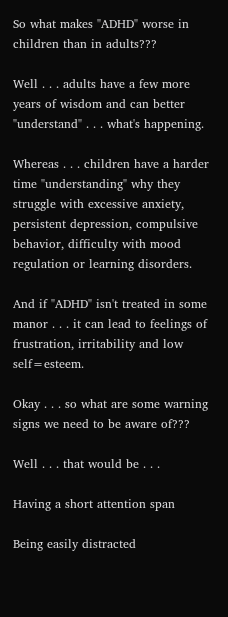So what makes "ADHD" worse in children than in adults???

Well . . . adults have a few more years of wisdom and can better "understand" . . . what's happening.

Whereas . . . children have a harder time "understanding" why they struggle with excessive anxiety, persistent depression, compulsive behavior, difficulty with mood regulation or learning disorders.

And if "ADHD" isn't treated in some manor . . . it can lead to feelings of frustration, irritability and low self=esteem.

Okay . . . so what are some warning signs we need to be aware of???

Well . . . that would be . . .

Having a short attention span

Being easily distracted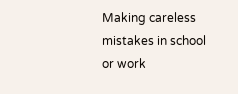Making careless mistakes in school or work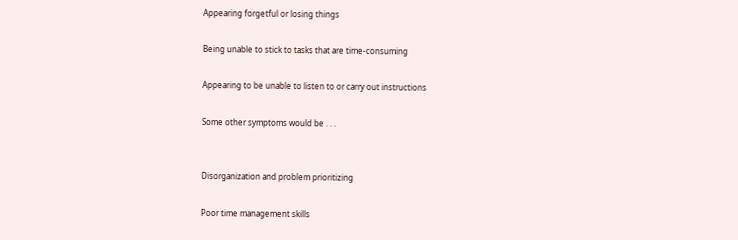Appearing forgetful or losing things

Being unable to stick to tasks that are time-consuming

Appearing to be unable to listen to or carry out instructions

Some other symptoms would be . . .


Disorganization and problem prioritizing

Poor time management skills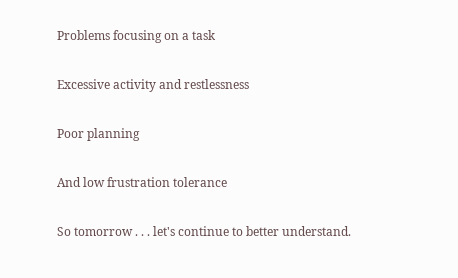Problems focusing on a task

Excessive activity and restlessness

Poor planning

And low frustration tolerance

So tomorrow . . . let's continue to better understand.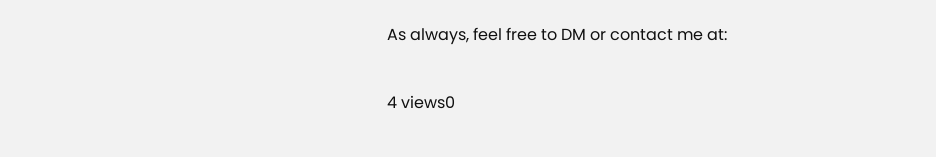As always, feel free to DM or contact me at:

4 views0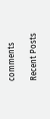comments

Recent Posts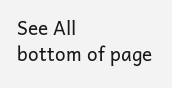See All
bottom of page